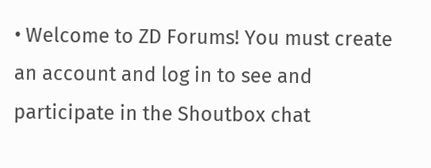• Welcome to ZD Forums! You must create an account and log in to see and participate in the Shoutbox chat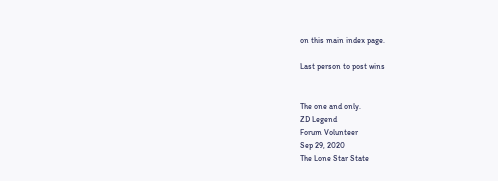on this main index page.

Last person to post wins


The one and only.
ZD Legend
Forum Volunteer
Sep 29, 2020
The Lone Star State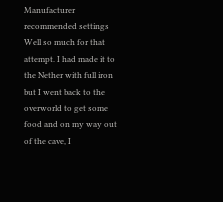Manufacturer recommended settings
Well so much for that attempt. I had made it to the Nether with full iron but I went back to the overworld to get some food and on my way out of the cave, I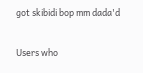got skibidi bop mm dada'd

Users who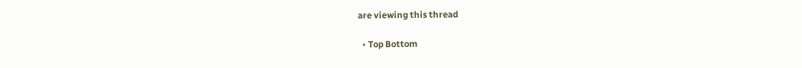are viewing this thread

  • Top Bottom